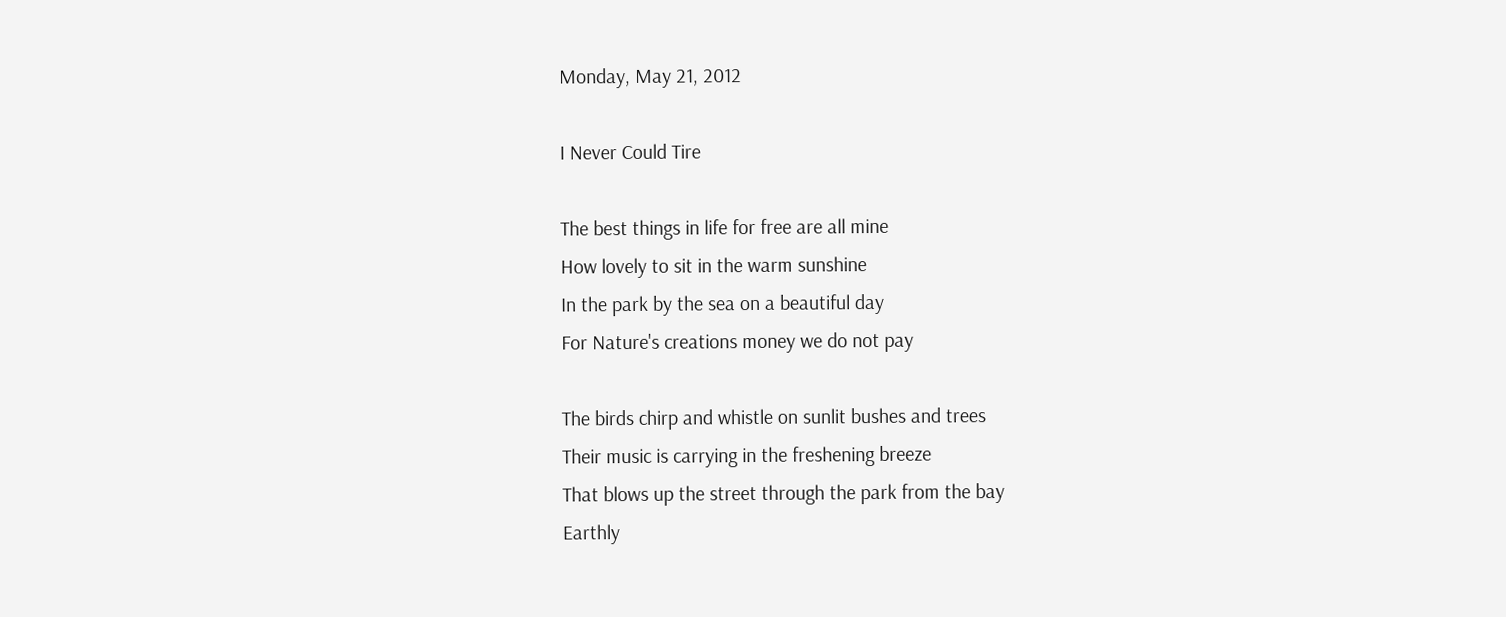Monday, May 21, 2012

I Never Could Tire

The best things in life for free are all mine
How lovely to sit in the warm sunshine
In the park by the sea on a beautiful day
For Nature's creations money we do not pay

The birds chirp and whistle on sunlit bushes and trees
Their music is carrying in the freshening breeze
That blows up the street through the park from the bay
Earthly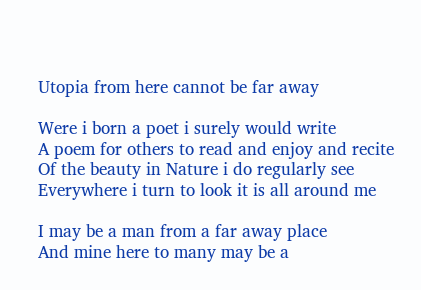Utopia from here cannot be far away

Were i born a poet i surely would write
A poem for others to read and enjoy and recite
Of the beauty in Nature i do regularly see
Everywhere i turn to look it is all around me

I may be a man from a far away place
And mine here to many may be a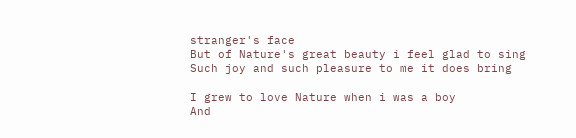stranger's face
But of Nature's great beauty i feel glad to sing
Such joy and such pleasure to me it does bring

I grew to love Nature when i was a boy
And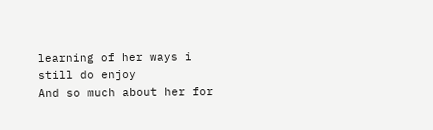learning of her ways i still do enjoy
And so much about her for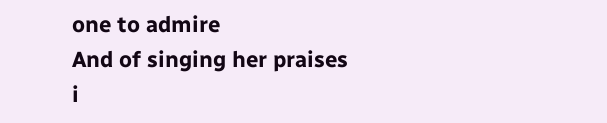one to admire
And of singing her praises i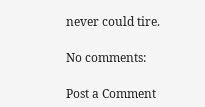never could tire.

No comments:

Post a Comment